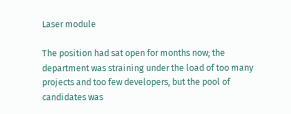Laser module

The position had sat open for months now; the department was straining under the load of too many projects and too few developers, but the pool of candidates was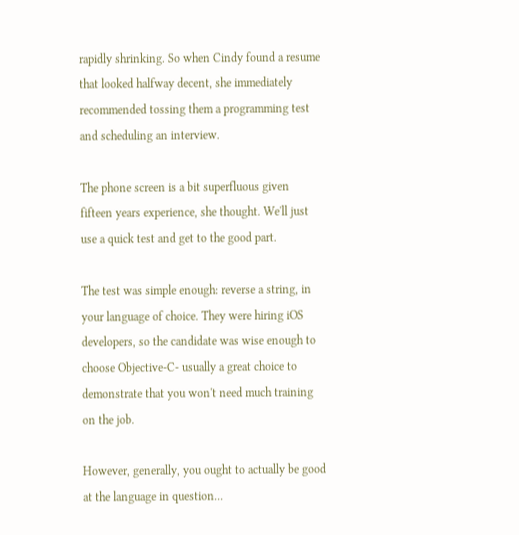rapidly shrinking. So when Cindy found a resume that looked halfway decent, she immediately recommended tossing them a programming test and scheduling an interview.

The phone screen is a bit superfluous given fifteen years experience, she thought. We'll just use a quick test and get to the good part.

The test was simple enough: reverse a string, in your language of choice. They were hiring iOS developers, so the candidate was wise enough to choose Objective-C- usually a great choice to demonstrate that you won't need much training on the job.

However, generally, you ought to actually be good at the language in question...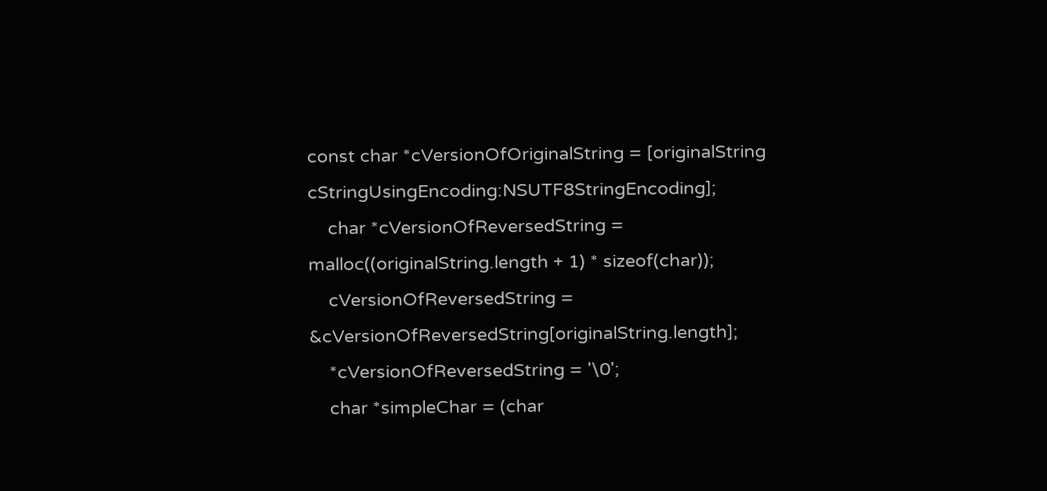const char *cVersionOfOriginalString = [originalString cStringUsingEncoding:NSUTF8StringEncoding];
    char *cVersionOfReversedString = malloc((originalString.length + 1) * sizeof(char));
    cVersionOfReversedString = &cVersionOfReversedString[originalString.length];
    *cVersionOfReversedString = '\0';
    char *simpleChar = (char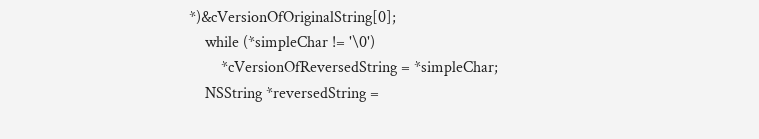*)&cVersionOfOriginalString[0];
    while (*simpleChar != '\0')
        *cVersionOfReversedString = *simpleChar;
    NSString *reversedString =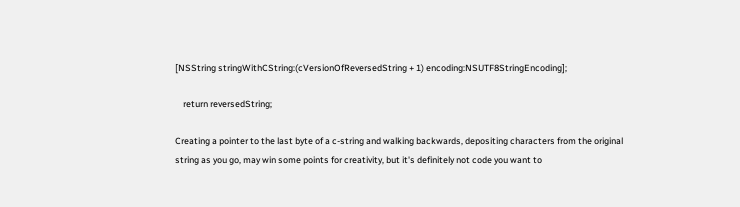[NSString stringWithCString:(cVersionOfReversedString + 1) encoding:NSUTF8StringEncoding];

    return reversedString;

Creating a pointer to the last byte of a c-string and walking backwards, depositing characters from the original string as you go, may win some points for creativity, but it's definitely not code you want to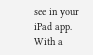see in your iPad app. With a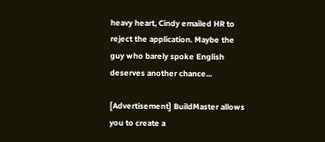heavy heart, Cindy emailed HR to reject the application. Maybe the guy who barely spoke English deserves another chance...

[Advertisement] BuildMaster allows you to create a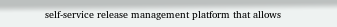self-service release management platform that allows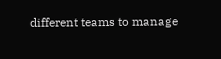different teams to manage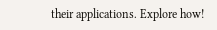their applications. Explore how!